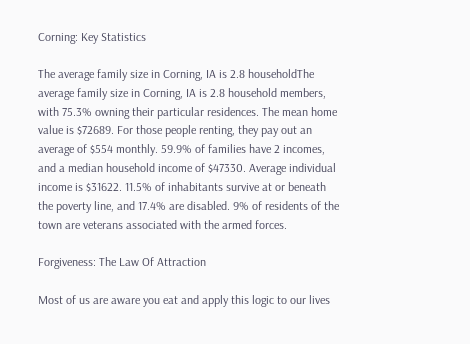Corning: Key Statistics

The average family size in Corning, IA is 2.8 householdThe average family size in Corning, IA is 2.8 household members, with 75.3% owning their particular residences. The mean home value is $72689. For those people renting, they pay out an average of $554 monthly. 59.9% of families have 2 incomes, and a median household income of $47330. Average individual income is $31622. 11.5% of inhabitants survive at or beneath the poverty line, and 17.4% are disabled. 9% of residents of the town are veterans associated with the armed forces.

Forgiveness: The Law Of Attraction

Most of us are aware you eat and apply this logic to our lives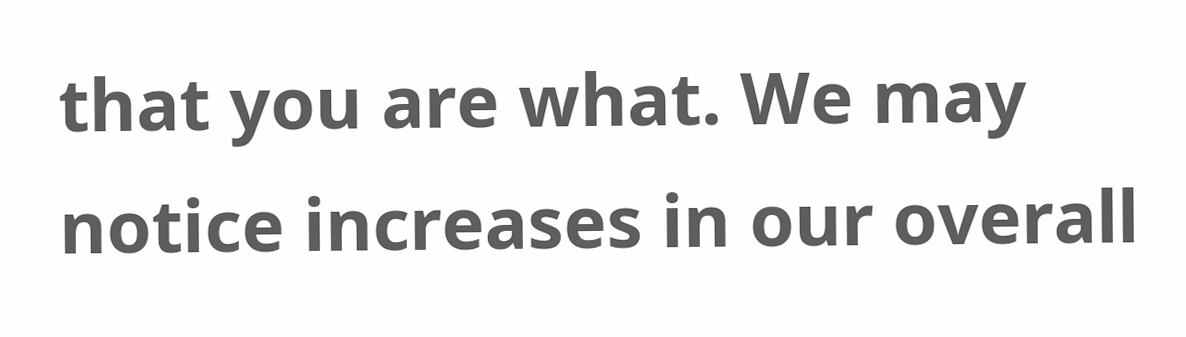that you are what. We may notice increases in our overall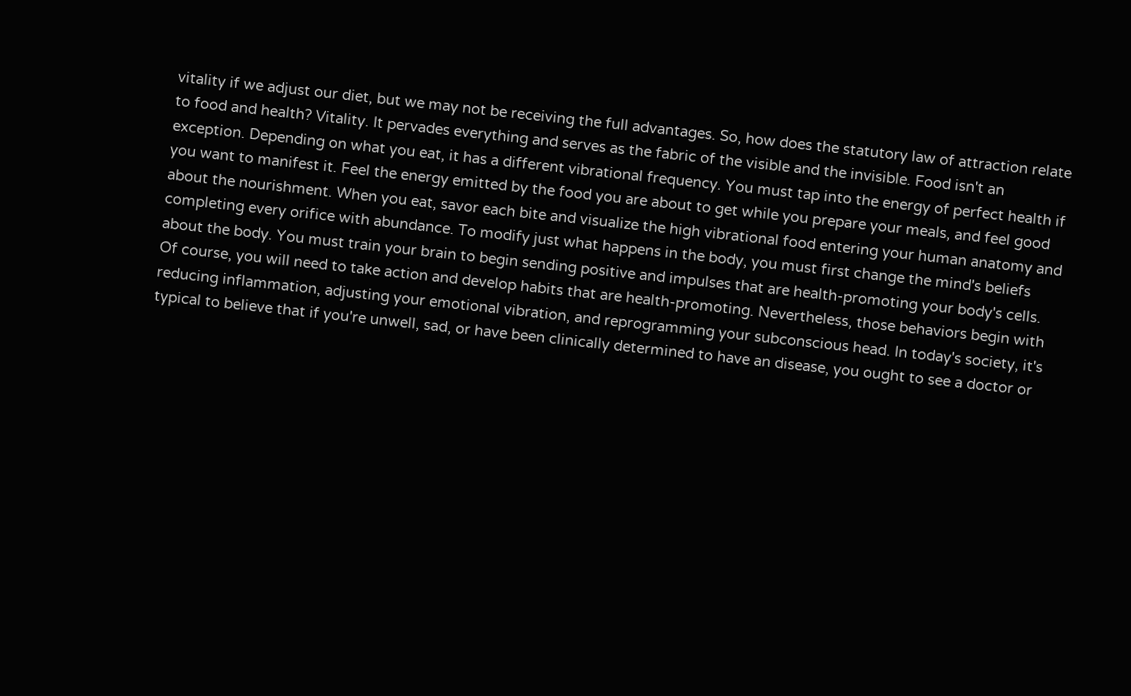vitality if we adjust our diet, but we may not be receiving the full advantages. So, how does the statutory law of attraction relate to food and health? Vitality. It pervades everything and serves as the fabric of the visible and the invisible. Food isn't an exception. Depending on what you eat, it has a different vibrational frequency. You must tap into the energy of perfect health if you want to manifest it. Feel the energy emitted by the food you are about to get while you prepare your meals, and feel good about the nourishment. When you eat, savor each bite and visualize the high vibrational food entering your human anatomy and completing every orifice with abundance. To modify just what happens in the body, you must first change the mind's beliefs about the body. You must train your brain to begin sending positive and impulses that are health-promoting your body's cells. Of course, you will need to take action and develop habits that are health-promoting. Nevertheless, those behaviors begin with reducing inflammation, adjusting your emotional vibration, and reprogramming your subconscious head. In today's society, it's typical to believe that if you're unwell, sad, or have been clinically determined to have an disease, you ought to see a doctor or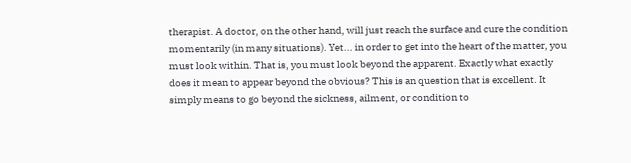therapist. A doctor, on the other hand, will just reach the surface and cure the condition momentarily (in many situations). Yet... in order to get into the heart of the matter, you must look within. That is, you must look beyond the apparent. Exactly what exactly does it mean to appear beyond the obvious? This is an question that is excellent. It simply means to go beyond the sickness, ailment, or condition to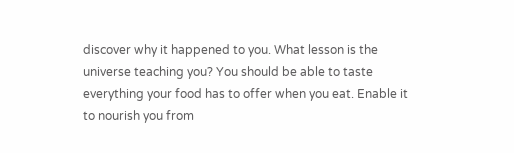discover why it happened to you. What lesson is the universe teaching you? You should be able to taste everything your food has to offer when you eat. Enable it to nourish you from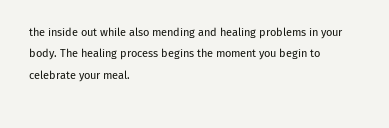the inside out while also mending and healing problems in your body. The healing process begins the moment you begin to celebrate your meal.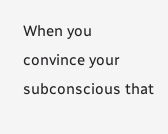When you convince your subconscious that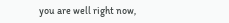you are well right now,